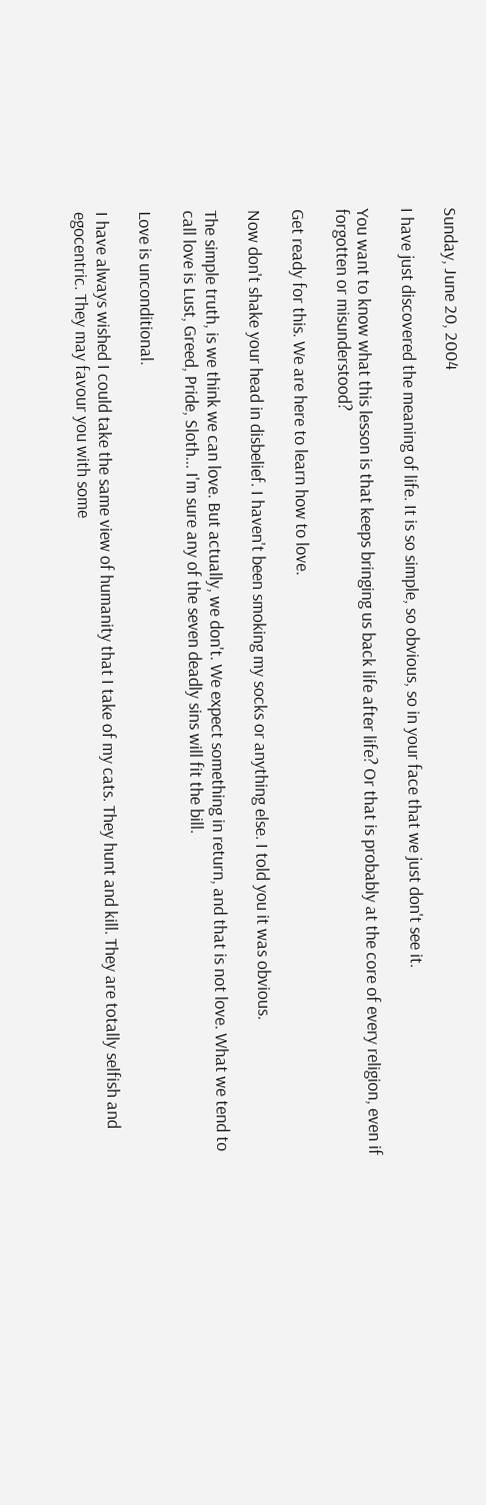Sunday, June 20, 2004

I have just discovered the meaning of life. It is so simple, so obvious, so in your face that we just don't see it.

You want to know what this lesson is that keeps bringing us back life after life? Or that is probably at the core of every religion, even if forgotten or misunderstood?

Get ready for this. We are here to learn how to love.

Now don't shake your head in disbelief. I haven't been smoking my socks or anything else. I told you it was obvious.

The simple truth, is we think we can love. But actually, we don't. We expect something in return, and that is not love. What we tend to call love is Lust, Greed, Pride, Sloth... I'm sure any of the seven deadly sins will fit the bill.

Love is unconditional.

I have always wished I could take the same view of humanity that I take of my cats. They hunt and kill. They are totally selfish and egocentric. They may favour you with some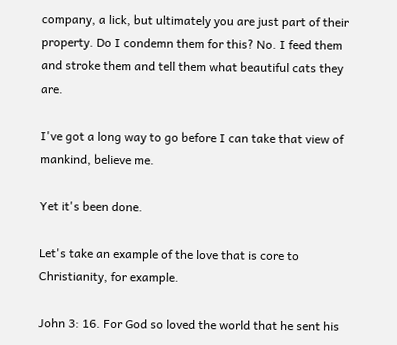company, a lick, but ultimately you are just part of their property. Do I condemn them for this? No. I feed them and stroke them and tell them what beautiful cats they are.

I've got a long way to go before I can take that view of mankind, believe me.

Yet it's been done.

Let's take an example of the love that is core to Christianity, for example.

John 3: 16. For God so loved the world that he sent his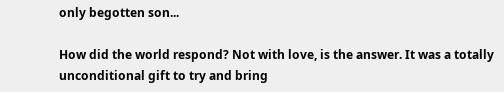only begotten son...

How did the world respond? Not with love, is the answer. It was a totally unconditional gift to try and bring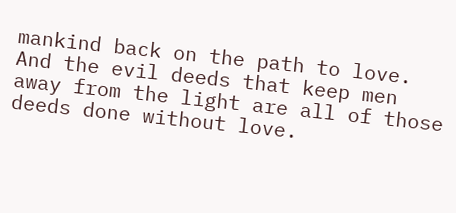mankind back on the path to love. And the evil deeds that keep men away from the light are all of those deeds done without love.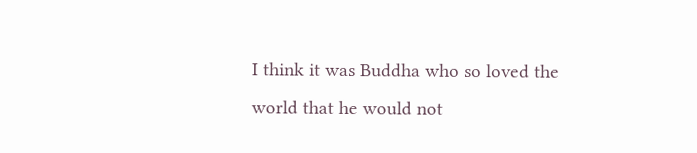I think it was Buddha who so loved the world that he would not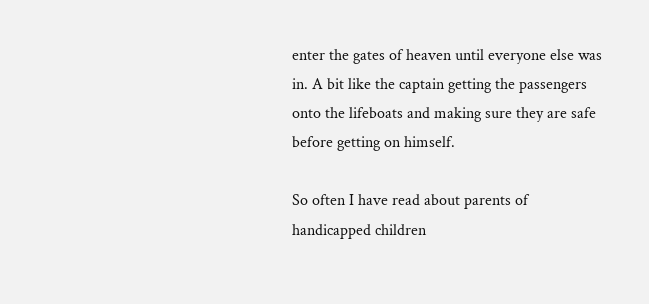enter the gates of heaven until everyone else was in. A bit like the captain getting the passengers onto the lifeboats and making sure they are safe before getting on himself.

So often I have read about parents of handicapped children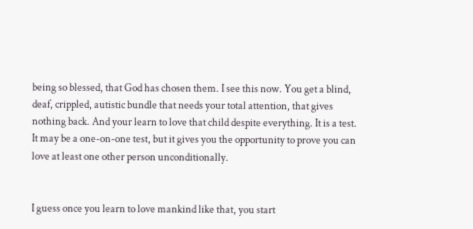being so blessed, that God has chosen them. I see this now. You get a blind, deaf, crippled, autistic bundle that needs your total attention, that gives nothing back. And your learn to love that child despite everything. It is a test. It may be a one-on-one test, but it gives you the opportunity to prove you can love at least one other person unconditionally.


I guess once you learn to love mankind like that, you start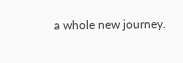a whole new journey.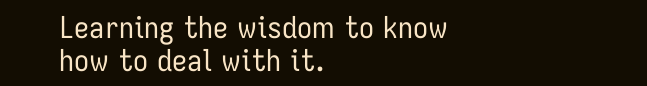Learning the wisdom to know how to deal with it.